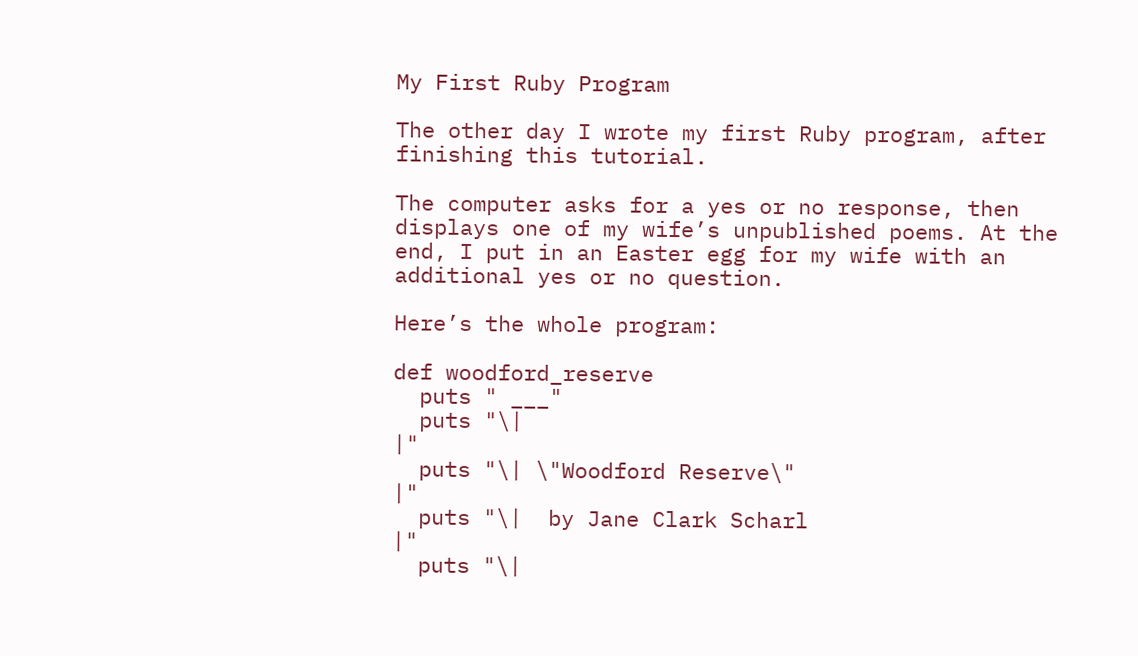My First Ruby Program

The other day I wrote my first Ruby program, after finishing this tutorial.

The computer asks for a yes or no response, then displays one of my wife’s unpublished poems. At the end, I put in an Easter egg for my wife with an additional yes or no question.

Here’s the whole program:

def woodford_reserve
  puts " ___"
  puts "\|                                                |"
  puts "\| \"Woodford Reserve\"                             |"
  puts "\|  by Jane Clark Scharl                          |"
  puts "\|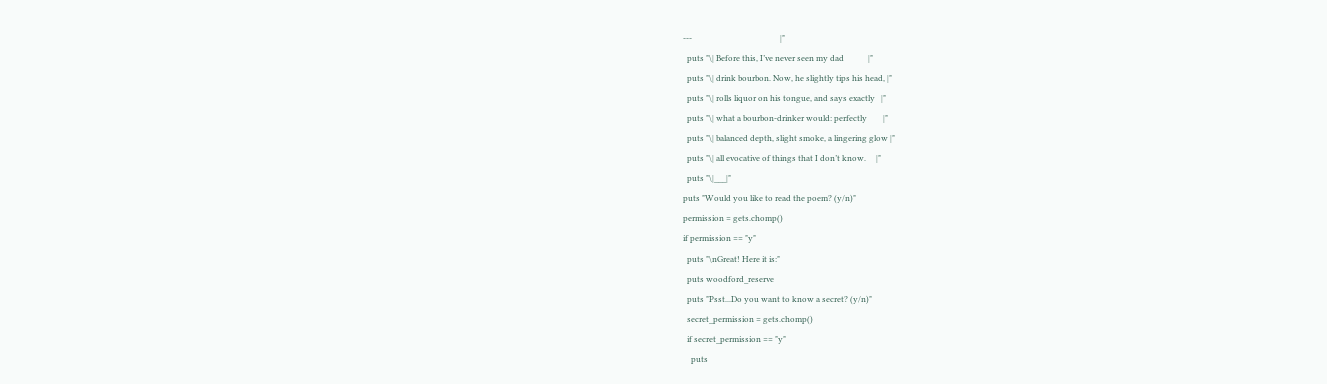---                                            |"
  puts "\| Before this, I’ve never seen my dad            |"
  puts "\| drink bourbon. Now, he slightly tips his head, |"
  puts "\| rolls liquor on his tongue, and says exactly   |"
  puts "\| what a bourbon-drinker would: perfectly        |"
  puts "\| balanced depth, slight smoke, a lingering glow |"
  puts "\| all evocative of things that I don’t know.     |"
  puts "\|___|"
puts "Would you like to read the poem? (y/n)"
permission = gets.chomp()
if permission == "y"
  puts "\nGreat! Here it is:"
  puts woodford_reserve
  puts "Psst...Do you want to know a secret? (y/n)"
  secret_permission = gets.chomp()
  if secret_permission == "y"
    puts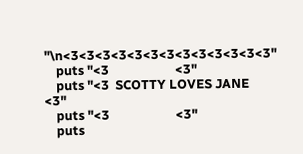"\n<3<3<3<3<3<3<3<3<3<3<3<3<3"
    puts "<3                      <3"
    puts "<3  SCOTTY LOVES JANE   <3"
    puts "<3                      <3"
    puts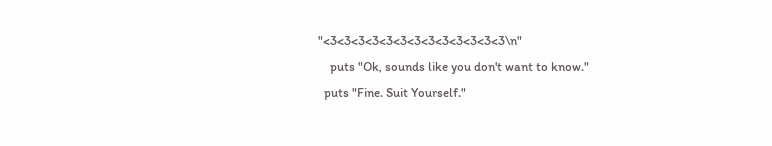"<3<3<3<3<3<3<3<3<3<3<3<3<3\n"
    puts "Ok, sounds like you don't want to know."
  puts "Fine. Suit Yourself."